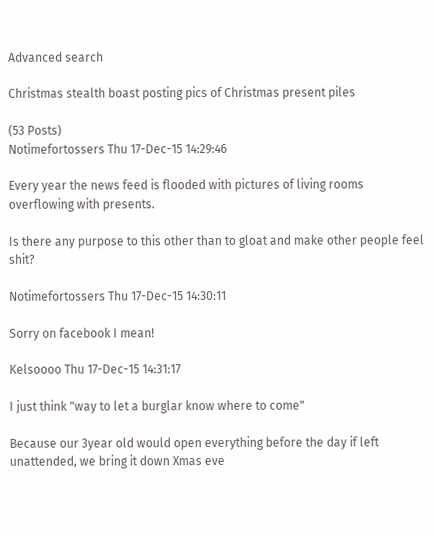Advanced search

Christmas stealth boast posting pics of Christmas present piles

(53 Posts)
Notimefortossers Thu 17-Dec-15 14:29:46

Every year the news feed is flooded with pictures of living rooms overflowing with presents.

Is there any purpose to this other than to gloat and make other people feel shit?

Notimefortossers Thu 17-Dec-15 14:30:11

Sorry on facebook I mean!

Kelsoooo Thu 17-Dec-15 14:31:17

I just think "way to let a burglar know where to come"

Because our 3year old would open everything before the day if left unattended, we bring it down Xmas eve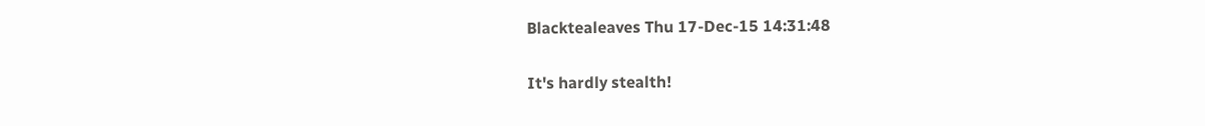Blacktealeaves Thu 17-Dec-15 14:31:48

It's hardly stealth!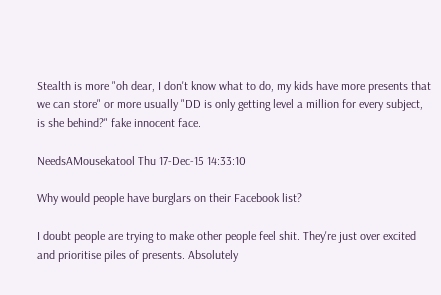Stealth is more "oh dear, I don't know what to do, my kids have more presents that we can store" or more usually "DD is only getting level a million for every subject, is she behind?" fake innocent face.

NeedsAMousekatool Thu 17-Dec-15 14:33:10

Why would people have burglars on their Facebook list?

I doubt people are trying to make other people feel shit. They're just over excited and prioritise piles of presents. Absolutely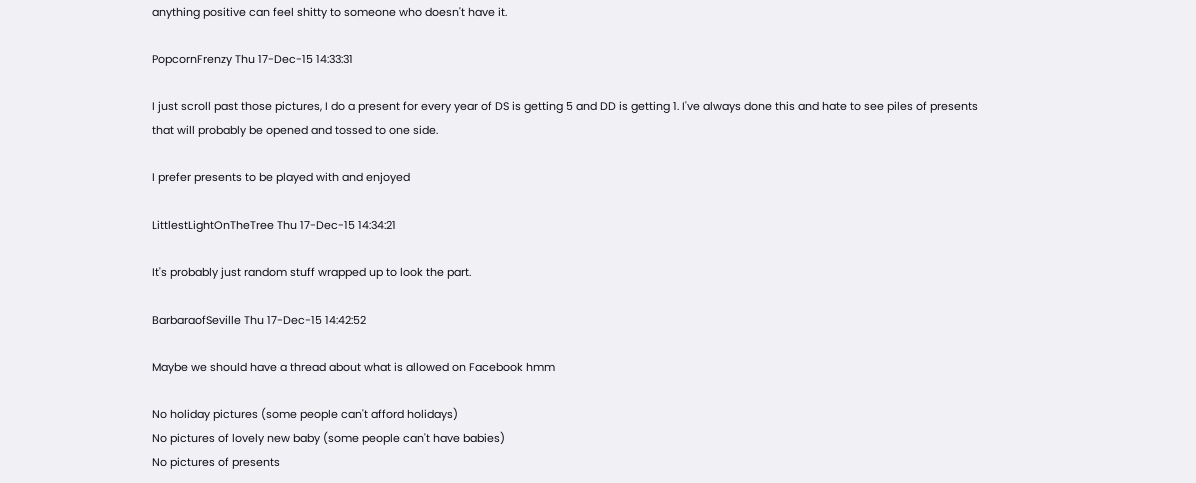anything positive can feel shitty to someone who doesn't have it.

PopcornFrenzy Thu 17-Dec-15 14:33:31

I just scroll past those pictures, I do a present for every year of DS is getting 5 and DD is getting 1. I've always done this and hate to see piles of presents that will probably be opened and tossed to one side.

I prefer presents to be played with and enjoyed

LittlestLightOnTheTree Thu 17-Dec-15 14:34:21

It's probably just random stuff wrapped up to look the part.

BarbaraofSeville Thu 17-Dec-15 14:42:52

Maybe we should have a thread about what is allowed on Facebook hmm

No holiday pictures (some people can't afford holidays)
No pictures of lovely new baby (some people can't have babies)
No pictures of presents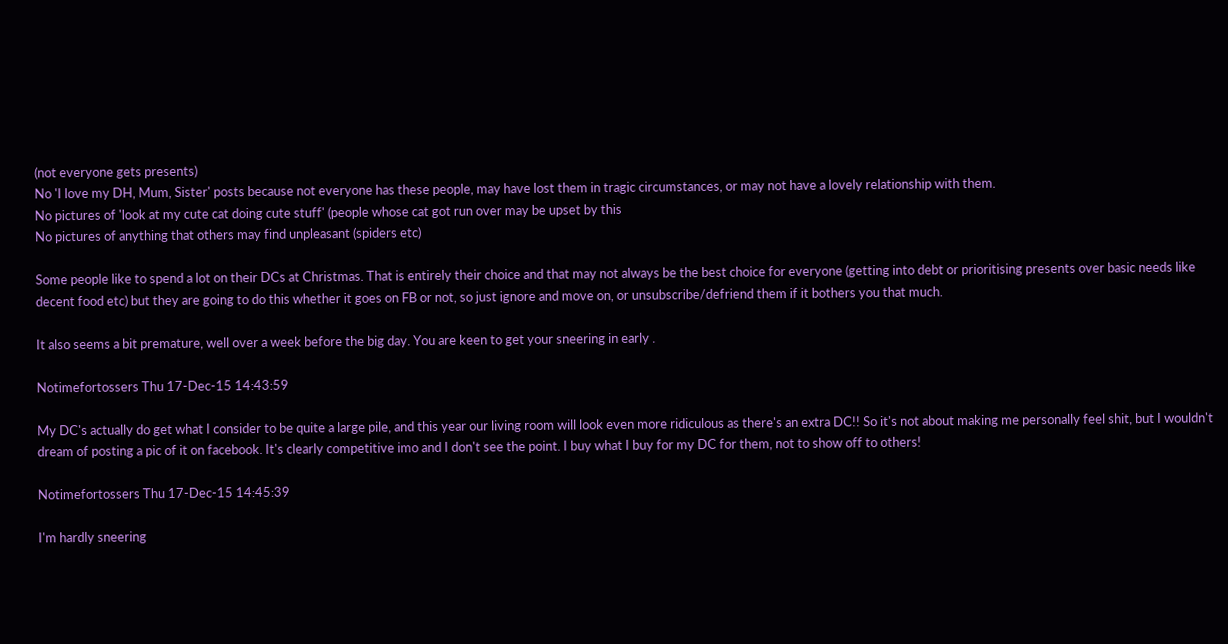(not everyone gets presents)
No 'I love my DH, Mum, Sister' posts because not everyone has these people, may have lost them in tragic circumstances, or may not have a lovely relationship with them.
No pictures of 'look at my cute cat doing cute stuff' (people whose cat got run over may be upset by this
No pictures of anything that others may find unpleasant (spiders etc)

Some people like to spend a lot on their DCs at Christmas. That is entirely their choice and that may not always be the best choice for everyone (getting into debt or prioritising presents over basic needs like decent food etc) but they are going to do this whether it goes on FB or not, so just ignore and move on, or unsubscribe/defriend them if it bothers you that much.

It also seems a bit premature, well over a week before the big day. You are keen to get your sneering in early .

Notimefortossers Thu 17-Dec-15 14:43:59

My DC's actually do get what I consider to be quite a large pile, and this year our living room will look even more ridiculous as there's an extra DC!! So it's not about making me personally feel shit, but I wouldn't dream of posting a pic of it on facebook. It's clearly competitive imo and I don't see the point. I buy what I buy for my DC for them, not to show off to others!

Notimefortossers Thu 17-Dec-15 14:45:39

I'm hardly sneering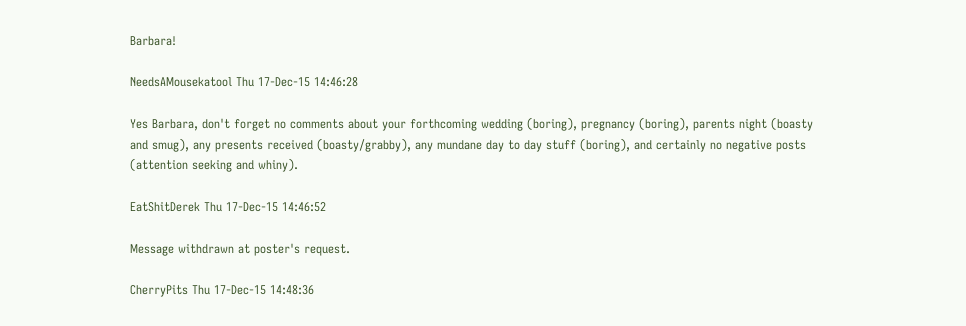Barbara!

NeedsAMousekatool Thu 17-Dec-15 14:46:28

Yes Barbara, don't forget no comments about your forthcoming wedding (boring), pregnancy (boring), parents night (boasty and smug), any presents received (boasty/grabby), any mundane day to day stuff (boring), and certainly no negative posts (attention seeking and whiny).

EatShitDerek Thu 17-Dec-15 14:46:52

Message withdrawn at poster's request.

CherryPits Thu 17-Dec-15 14:48:36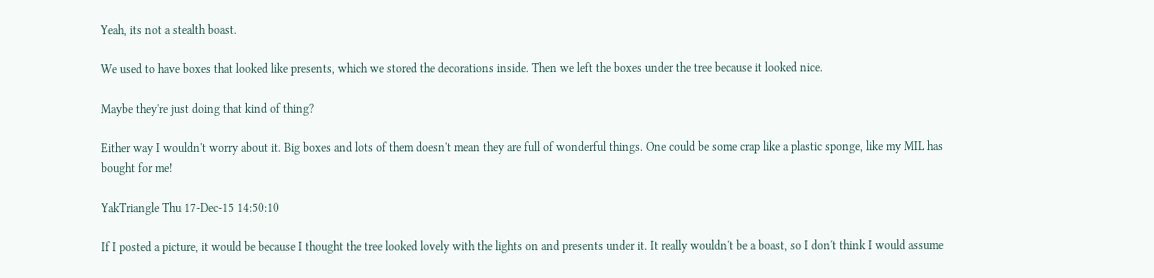Yeah, its not a stealth boast.

We used to have boxes that looked like presents, which we stored the decorations inside. Then we left the boxes under the tree because it looked nice.

Maybe they're just doing that kind of thing?

Either way I wouldn't worry about it. Big boxes and lots of them doesn't mean they are full of wonderful things. One could be some crap like a plastic sponge, like my MIL has bought for me!

YakTriangle Thu 17-Dec-15 14:50:10

If I posted a picture, it would be because I thought the tree looked lovely with the lights on and presents under it. It really wouldn't be a boast, so I don't think I would assume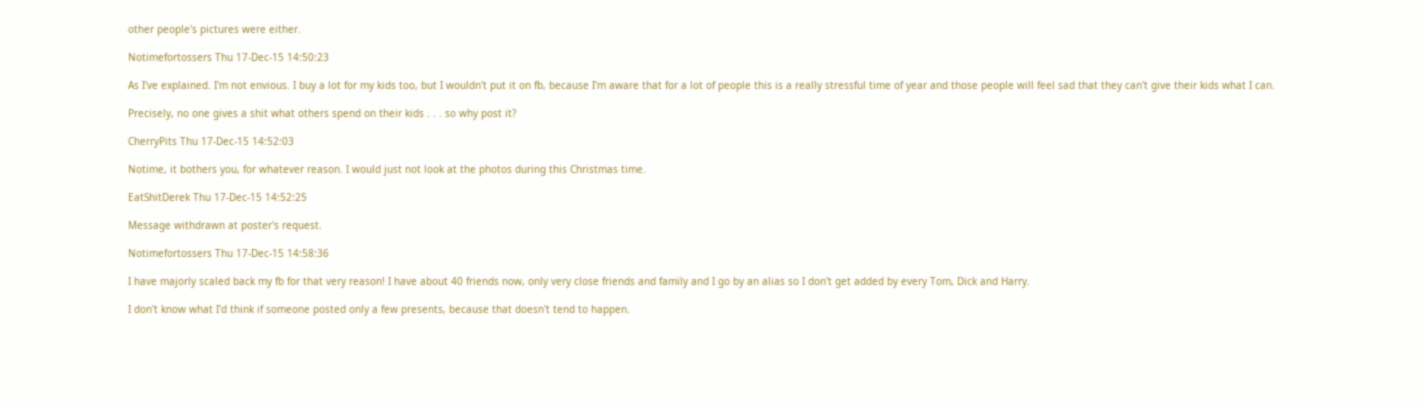other people's pictures were either.

Notimefortossers Thu 17-Dec-15 14:50:23

As I've explained. I'm not envious. I buy a lot for my kids too, but I wouldn't put it on fb, because I'm aware that for a lot of people this is a really stressful time of year and those people will feel sad that they can't give their kids what I can.

Precisely, no one gives a shit what others spend on their kids . . . so why post it?

CherryPits Thu 17-Dec-15 14:52:03

Notime, it bothers you, for whatever reason. I would just not look at the photos during this Christmas time.

EatShitDerek Thu 17-Dec-15 14:52:25

Message withdrawn at poster's request.

Notimefortossers Thu 17-Dec-15 14:58:36

I have majorly scaled back my fb for that very reason! I have about 40 friends now, only very close friends and family and I go by an alias so I don't get added by every Tom, Dick and Harry.

I don't know what I'd think if someone posted only a few presents, because that doesn't tend to happen.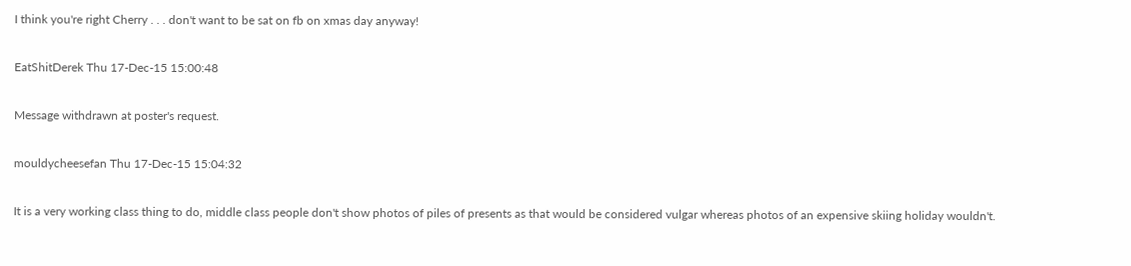I think you're right Cherry . . . don't want to be sat on fb on xmas day anyway!

EatShitDerek Thu 17-Dec-15 15:00:48

Message withdrawn at poster's request.

mouldycheesefan Thu 17-Dec-15 15:04:32

It is a very working class thing to do, middle class people don't show photos of piles of presents as that would be considered vulgar whereas photos of an expensive skiing holiday wouldn't.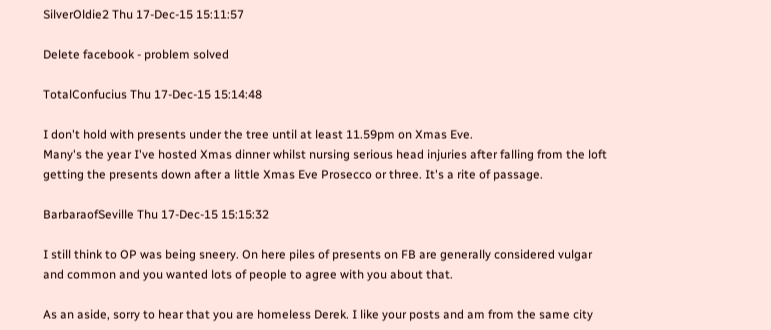SilverOldie2 Thu 17-Dec-15 15:11:57

Delete facebook - problem solved

TotalConfucius Thu 17-Dec-15 15:14:48

I don't hold with presents under the tree until at least 11.59pm on Xmas Eve.
Many's the year I've hosted Xmas dinner whilst nursing serious head injuries after falling from the loft getting the presents down after a little Xmas Eve Prosecco or three. It's a rite of passage.

BarbaraofSeville Thu 17-Dec-15 15:15:32

I still think to OP was being sneery. On here piles of presents on FB are generally considered vulgar and common and you wanted lots of people to agree with you about that.

As an aside, sorry to hear that you are homeless Derek. I like your posts and am from the same city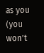as you (you won't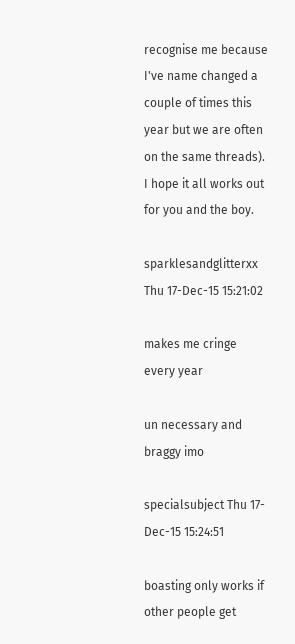recognise me because I've name changed a couple of times this year but we are often on the same threads). I hope it all works out for you and the boy.

sparklesandglitterxx Thu 17-Dec-15 15:21:02

makes me cringe every year

un necessary and braggy imo

specialsubject Thu 17-Dec-15 15:24:51

boasting only works if other people get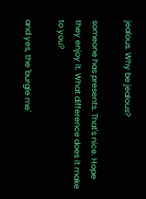jealous. Why be jealous?

someone has presents. That's nice. Hope they enjoy it. What difference does it make to you?

and yes, the 'burgle me'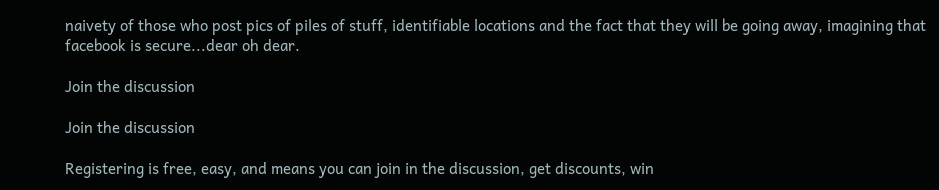naivety of those who post pics of piles of stuff, identifiable locations and the fact that they will be going away, imagining that facebook is secure...dear oh dear.

Join the discussion

Join the discussion

Registering is free, easy, and means you can join in the discussion, get discounts, win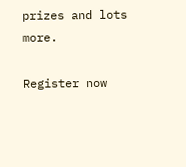prizes and lots more.

Register now